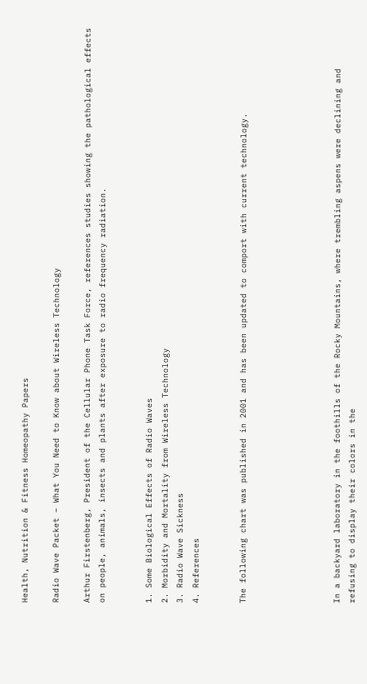Health, Nutrition & Fitness Homeopathy Papers

Radio Wave Packet – What You Need to Know about Wireless Technology

Arthur Firstenberg, President of the Cellular Phone Task Force, references studies showing the pathological effects on people, animals, insects and plants after exposure to radio frequency radiation.


1. Some Biological Effects of Radio Waves
2. Morbidity and Mortality from Wireless Technology
3. Radio Wave Sickness
4. References


The following chart was published in 2001 and has been updated to comport with current technology.





In a backyard laboratory in the foothills of the Rocky Mountains, where trembling aspens were declining and refusing to display their colors in the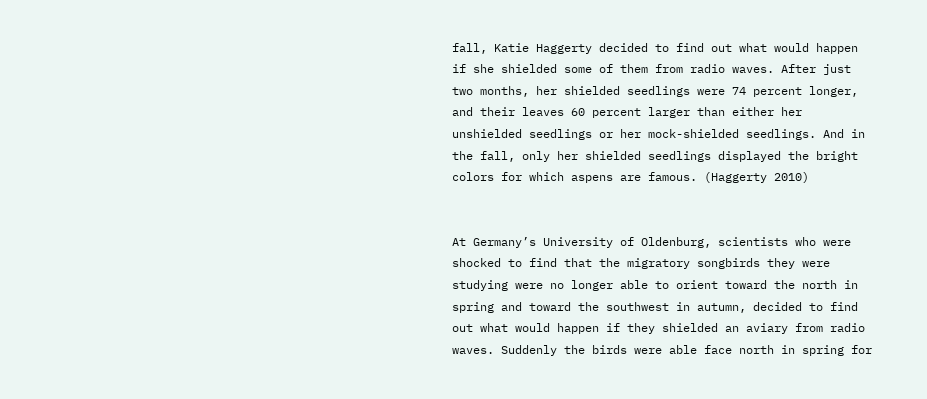fall, Katie Haggerty decided to find out what would happen if she shielded some of them from radio waves. After just two months, her shielded seedlings were 74 percent longer, and their leaves 60 percent larger than either her unshielded seedlings or her mock-shielded seedlings. And in the fall, only her shielded seedlings displayed the bright colors for which aspens are famous. (Haggerty 2010)


At Germany’s University of Oldenburg, scientists who were shocked to find that the migratory songbirds they were studying were no longer able to orient toward the north in spring and toward the southwest in autumn, decided to find out what would happen if they shielded an aviary from radio waves. Suddenly the birds were able face north in spring for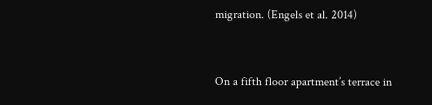migration. (Engels et al. 2014)


On a fifth floor apartment’s terrace in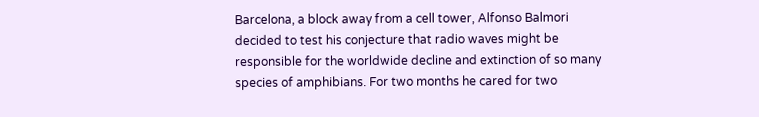Barcelona, a block away from a cell tower, Alfonso Balmori decided to test his conjecture that radio waves might be responsible for the worldwide decline and extinction of so many species of amphibians. For two months he cared for two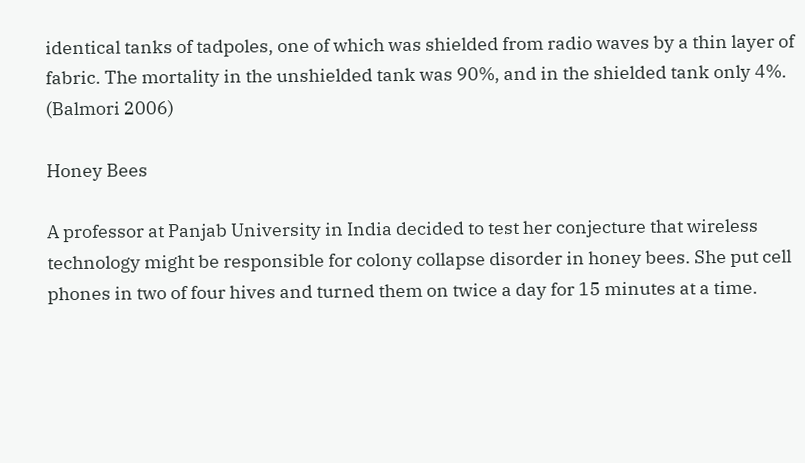identical tanks of tadpoles, one of which was shielded from radio waves by a thin layer of fabric. The mortality in the unshielded tank was 90%, and in the shielded tank only 4%. (Balmori 2006)

Honey Bees

A professor at Panjab University in India decided to test her conjecture that wireless technology might be responsible for colony collapse disorder in honey bees. She put cell phones in two of four hives and turned them on twice a day for 15 minutes at a time.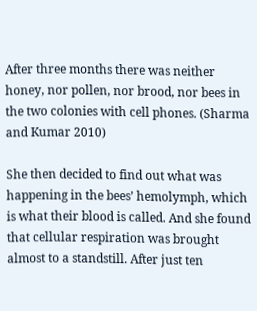After three months there was neither honey, nor pollen, nor brood, nor bees in the two colonies with cell phones. (Sharma and Kumar 2010)

She then decided to find out what was happening in the bees’ hemolymph, which is what their blood is called. And she found that cellular respiration was brought almost to a standstill. After just ten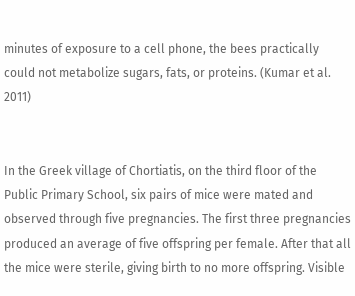minutes of exposure to a cell phone, the bees practically could not metabolize sugars, fats, or proteins. (Kumar et al. 2011)


In the Greek village of Chortiatis, on the third floor of the Public Primary School, six pairs of mice were mated and observed through five pregnancies. The first three pregnancies produced an average of five offspring per female. After that all the mice were sterile, giving birth to no more offspring. Visible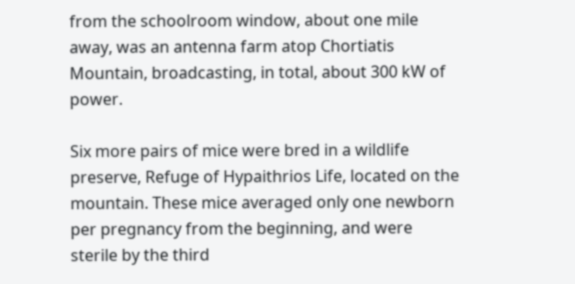from the schoolroom window, about one mile away, was an antenna farm atop Chortiatis Mountain, broadcasting, in total, about 300 kW of power.

Six more pairs of mice were bred in a wildlife preserve, Refuge of Hypaithrios Life, located on the mountain. These mice averaged only one newborn per pregnancy from the beginning, and were sterile by the third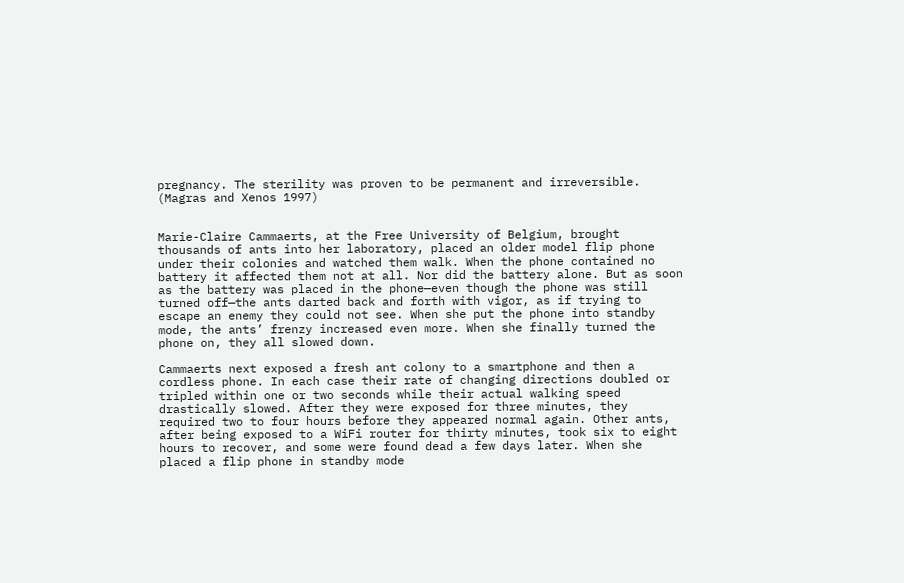pregnancy. The sterility was proven to be permanent and irreversible. (Magras and Xenos 1997)


Marie-Claire Cammaerts, at the Free University of Belgium, brought thousands of ants into her laboratory, placed an older model flip phone under their colonies and watched them walk. When the phone contained no battery it affected them not at all. Nor did the battery alone. But as soon as the battery was placed in the phone—even though the phone was still turned off—the ants darted back and forth with vigor, as if trying to escape an enemy they could not see. When she put the phone into standby mode, the ants’ frenzy increased even more. When she finally turned the phone on, they all slowed down.

Cammaerts next exposed a fresh ant colony to a smartphone and then a cordless phone. In each case their rate of changing directions doubled or tripled within one or two seconds while their actual walking speed drastically slowed. After they were exposed for three minutes, they required two to four hours before they appeared normal again. Other ants, after being exposed to a WiFi router for thirty minutes, took six to eight hours to recover, and some were found dead a few days later. When she placed a flip phone in standby mode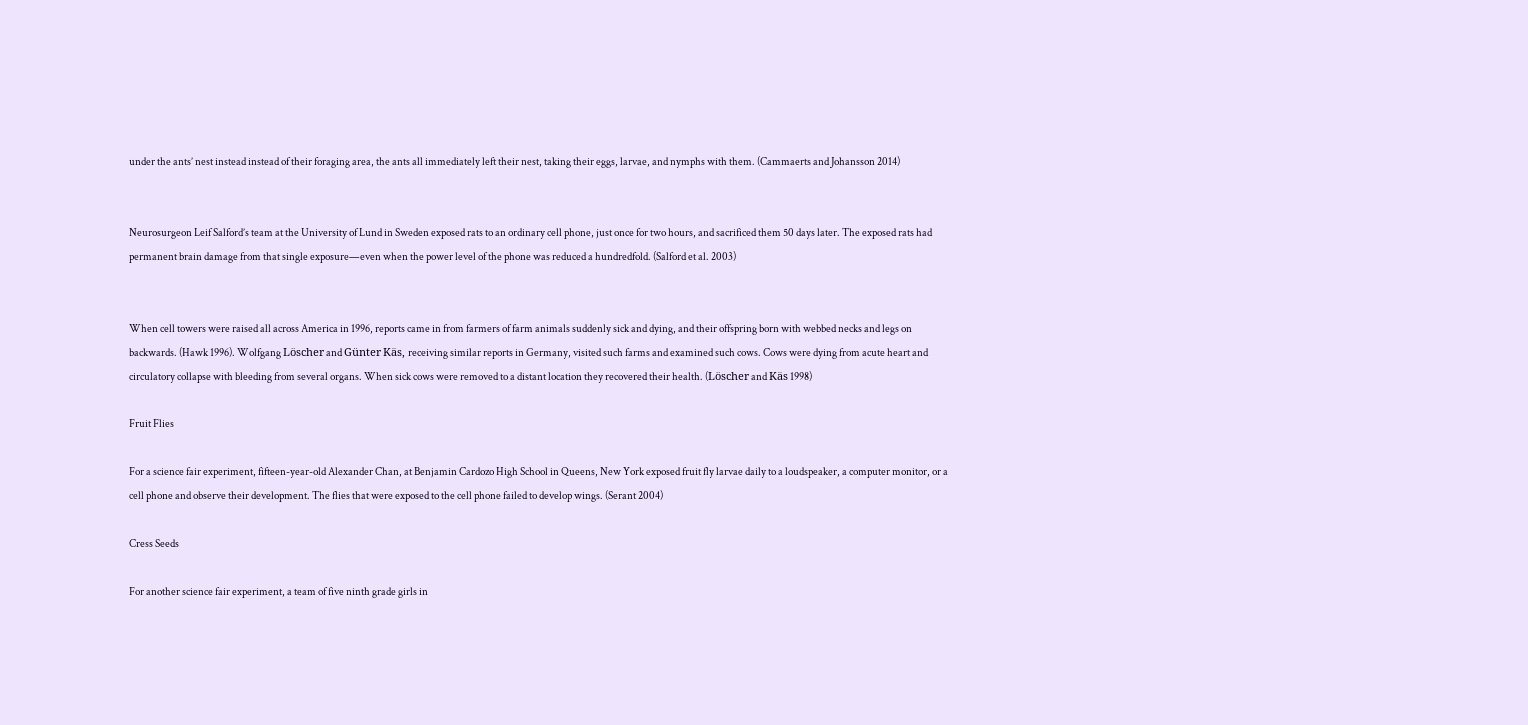under the ants’ nest instead instead of their foraging area, the ants all immediately left their nest, taking their eggs, larvae, and nymphs with them. (Cammaerts and Johansson 2014)


Neurosurgeon Leif Salford’s team at the University of Lund in Sweden exposed rats to an ordinary cell phone, just once for two hours, and sacrificed them 50 days later. The exposed rats had permanent brain damage from that single exposure—even when the power level of the phone was reduced a hundredfold. (Salford et al. 2003)


When cell towers were raised all across America in 1996, reports came in from farmers of farm animals suddenly sick and dying, and their offspring born with webbed necks and legs on backwards. (Hawk 1996). Wolfgang Löscher and Günter Käs, receiving similar reports in Germany, visited such farms and examined such cows. Cows were dying from acute heart and circulatory collapse with bleeding from several organs. When sick cows were removed to a distant location they recovered their health. (Löscher and Käs 1998)

Fruit Flies

For a science fair experiment, fifteen-year-old Alexander Chan, at Benjamin Cardozo High School in Queens, New York exposed fruit fly larvae daily to a loudspeaker, a computer monitor, or a cell phone and observe their development. The flies that were exposed to the cell phone failed to develop wings. (Serant 2004)

Cress Seeds

For another science fair experiment, a team of five ninth grade girls in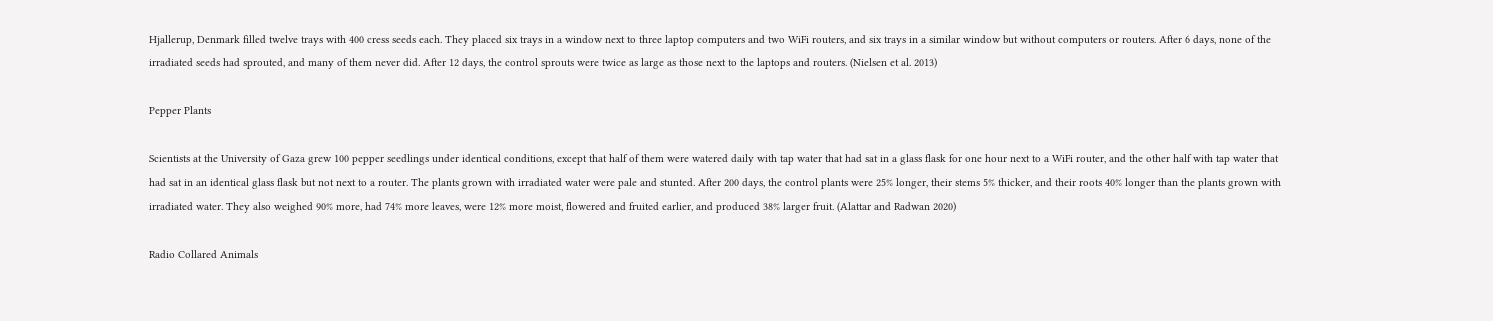Hjallerup, Denmark filled twelve trays with 400 cress seeds each. They placed six trays in a window next to three laptop computers and two WiFi routers, and six trays in a similar window but without computers or routers. After 6 days, none of the irradiated seeds had sprouted, and many of them never did. After 12 days, the control sprouts were twice as large as those next to the laptops and routers. (Nielsen et al. 2013)

Pepper Plants

Scientists at the University of Gaza grew 100 pepper seedlings under identical conditions, except that half of them were watered daily with tap water that had sat in a glass flask for one hour next to a WiFi router, and the other half with tap water that had sat in an identical glass flask but not next to a router. The plants grown with irradiated water were pale and stunted. After 200 days, the control plants were 25% longer, their stems 5% thicker, and their roots 40% longer than the plants grown with irradiated water. They also weighed 90% more, had 74% more leaves, were 12% more moist, flowered and fruited earlier, and produced 38% larger fruit. (Alattar and Radwan 2020)

Radio Collared Animals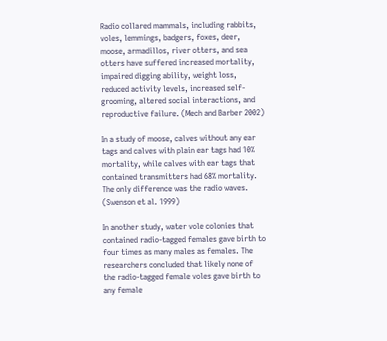Radio collared mammals, including rabbits, voles, lemmings, badgers, foxes, deer, moose, armadillos, river otters, and sea otters have suffered increased mortality, impaired digging ability, weight loss, reduced activity levels, increased self-grooming, altered social interactions, and reproductive failure. (Mech and Barber 2002)

In a study of moose, calves without any ear tags and calves with plain ear tags had 10% mortality, while calves with ear tags that contained transmitters had 68% mortality. The only difference was the radio waves. (Swenson et al. 1999)

In another study, water vole colonies that contained radio-tagged females gave birth to four times as many males as females. The researchers concluded that likely none of the radio-tagged female voles gave birth to any female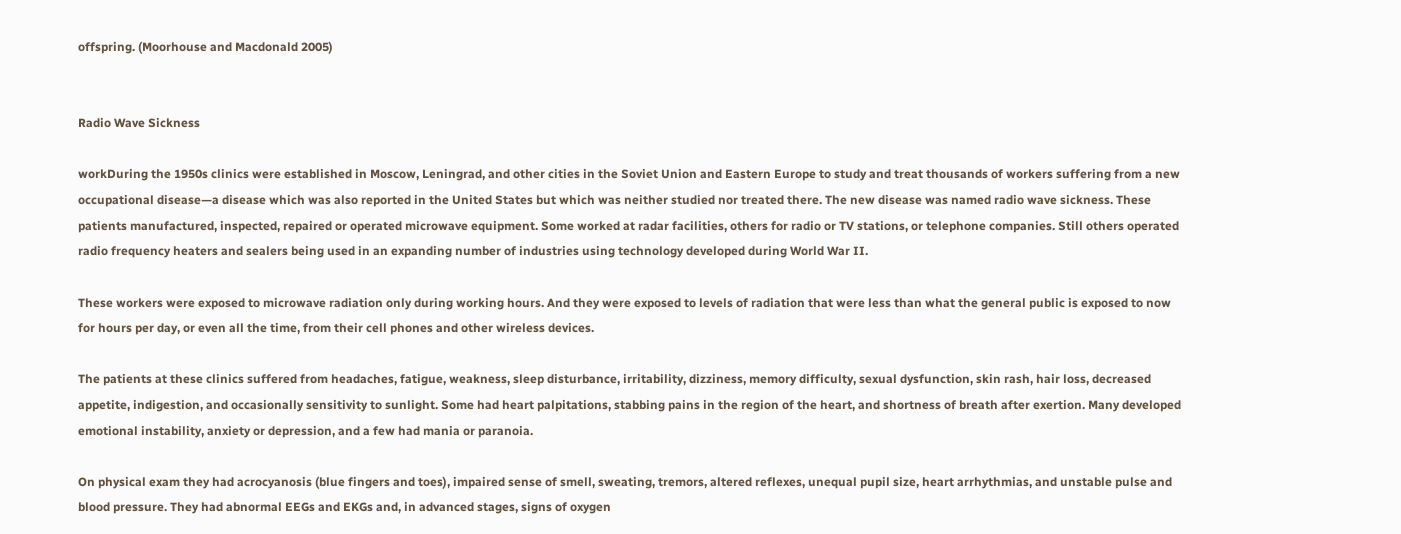offspring. (Moorhouse and Macdonald 2005)


Radio Wave Sickness

workDuring the 1950s clinics were established in Moscow, Leningrad, and other cities in the Soviet Union and Eastern Europe to study and treat thousands of workers suffering from a new occupational disease—a disease which was also reported in the United States but which was neither studied nor treated there. The new disease was named radio wave sickness. These patients manufactured, inspected, repaired or operated microwave equipment. Some worked at radar facilities, others for radio or TV stations, or telephone companies. Still others operated radio frequency heaters and sealers being used in an expanding number of industries using technology developed during World War II.

These workers were exposed to microwave radiation only during working hours. And they were exposed to levels of radiation that were less than what the general public is exposed to now for hours per day, or even all the time, from their cell phones and other wireless devices.

The patients at these clinics suffered from headaches, fatigue, weakness, sleep disturbance, irritability, dizziness, memory difficulty, sexual dysfunction, skin rash, hair loss, decreased appetite, indigestion, and occasionally sensitivity to sunlight. Some had heart palpitations, stabbing pains in the region of the heart, and shortness of breath after exertion. Many developed emotional instability, anxiety or depression, and a few had mania or paranoia.

On physical exam they had acrocyanosis (blue fingers and toes), impaired sense of smell, sweating, tremors, altered reflexes, unequal pupil size, heart arrhythmias, and unstable pulse and blood pressure. They had abnormal EEGs and EKGs and, in advanced stages, signs of oxygen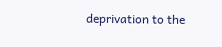deprivation to the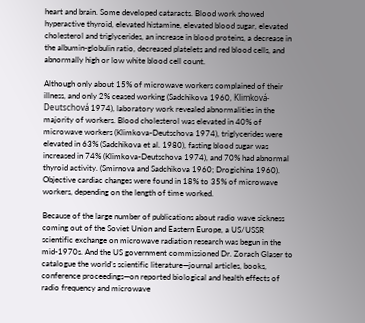heart and brain. Some developed cataracts. Blood work showed hyperactive thyroid, elevated histamine, elevated blood sugar, elevated cholesterol and triglycerides, an increase in blood proteins, a decrease in the albumin-globulin ratio, decreased platelets and red blood cells, and abnormally high or low white blood cell count.

Although only about 15% of microwave workers complained of their illness, and only 2% ceased working (Sadchikova 1960, Klimková-Deutschová 1974), laboratory work revealed abnormalities in the majority of workers. Blood cholesterol was elevated in 40% of microwave workers (Klimkova-Deutschova 1974), triglycerides were elevated in 63% (Sadchikova et al. 1980), fasting blood sugar was increased in 74% (Klimkova-Deutschova 1974), and 70% had abnormal thyroid activity. (Smirnova and Sadchikova 1960; Drogichina 1960). Objective cardiac changes were found in 18% to 35% of microwave workers, depending on the length of time worked.

Because of the large number of publications about radio wave sickness coming out of the Soviet Union and Eastern Europe, a US/USSR scientific exchange on microwave radiation research was begun in the mid-1970s. And the US government commissioned Dr. Zorach Glaser to catalogue the world’s scientific literature—journal articles, books, conference proceedings—on reported biological and health effects of radio frequency and microwave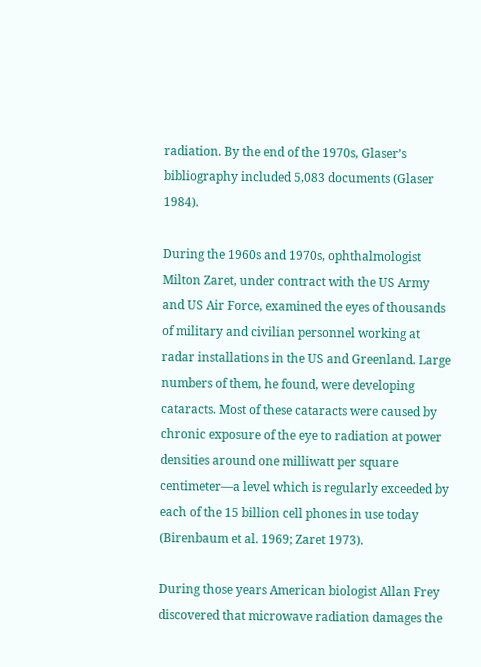radiation. By the end of the 1970s, Glaser’s bibliography included 5,083 documents (Glaser 1984).

During the 1960s and 1970s, ophthalmologist Milton Zaret, under contract with the US Army and US Air Force, examined the eyes of thousands of military and civilian personnel working at radar installations in the US and Greenland. Large numbers of them, he found, were developing cataracts. Most of these cataracts were caused by chronic exposure of the eye to radiation at power densities around one milliwatt per square centimeter—a level which is regularly exceeded by each of the 15 billion cell phones in use today (Birenbaum et al. 1969; Zaret 1973).

During those years American biologist Allan Frey discovered that microwave radiation damages the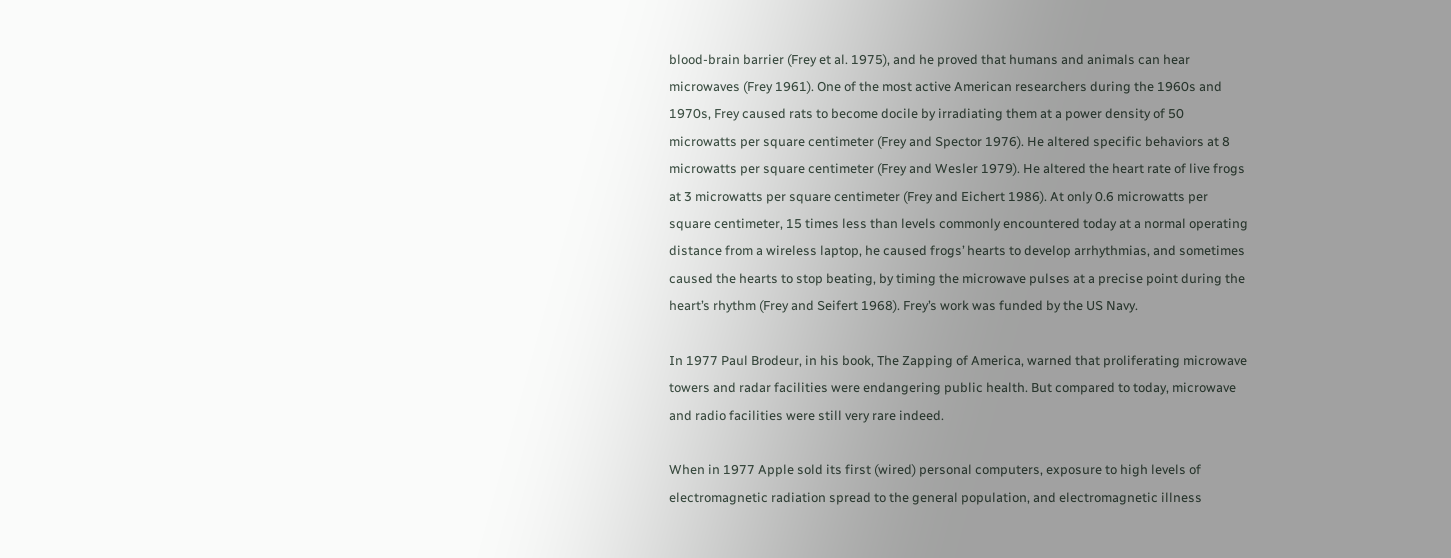blood-brain barrier (Frey et al. 1975), and he proved that humans and animals can hear microwaves (Frey 1961). One of the most active American researchers during the 1960s and 1970s, Frey caused rats to become docile by irradiating them at a power density of 50 microwatts per square centimeter (Frey and Spector 1976). He altered specific behaviors at 8 microwatts per square centimeter (Frey and Wesler 1979). He altered the heart rate of live frogs at 3 microwatts per square centimeter (Frey and Eichert 1986). At only 0.6 microwatts per square centimeter, 15 times less than levels commonly encountered today at a normal operating distance from a wireless laptop, he caused frogs’ hearts to develop arrhythmias, and sometimes caused the hearts to stop beating, by timing the microwave pulses at a precise point during the heart’s rhythm (Frey and Seifert 1968). Frey’s work was funded by the US Navy.

In 1977 Paul Brodeur, in his book, The Zapping of America, warned that proliferating microwave towers and radar facilities were endangering public health. But compared to today, microwave and radio facilities were still very rare indeed.

When in 1977 Apple sold its first (wired) personal computers, exposure to high levels of electromagnetic radiation spread to the general population, and electromagnetic illness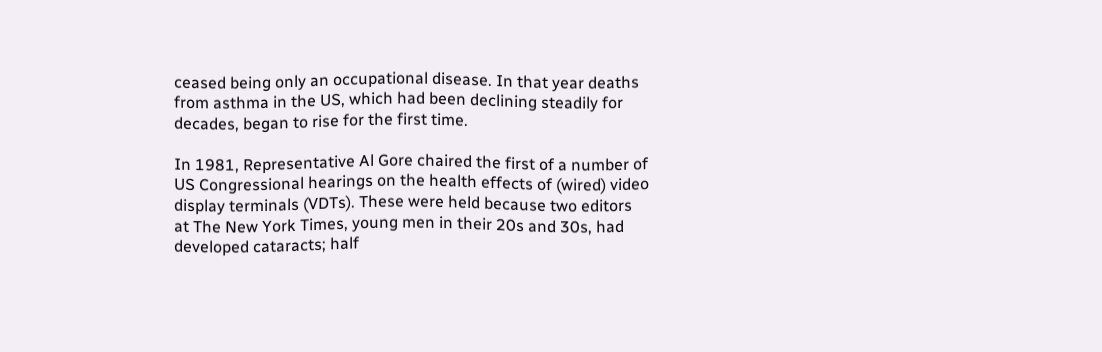ceased being only an occupational disease. In that year deaths from asthma in the US, which had been declining steadily for decades, began to rise for the first time.

In 1981, Representative Al Gore chaired the first of a number of US Congressional hearings on the health effects of (wired) video display terminals (VDTs). These were held because two editors at The New York Times, young men in their 20s and 30s, had developed cataracts; half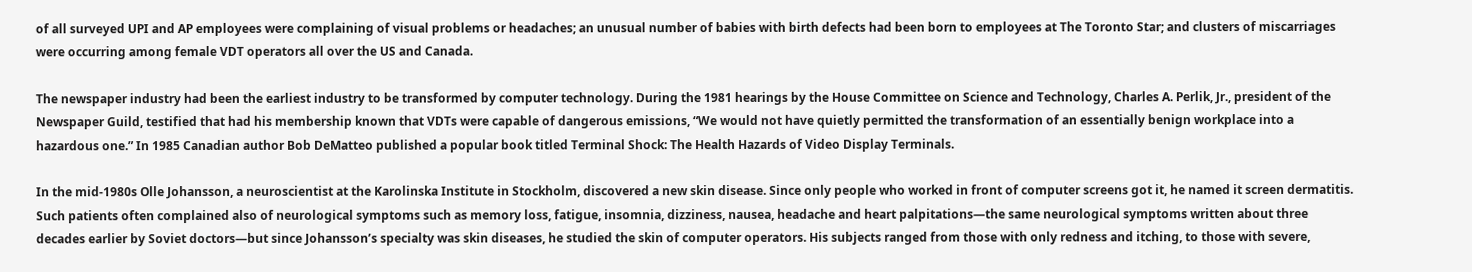of all surveyed UPI and AP employees were complaining of visual problems or headaches; an unusual number of babies with birth defects had been born to employees at The Toronto Star; and clusters of miscarriages were occurring among female VDT operators all over the US and Canada.

The newspaper industry had been the earliest industry to be transformed by computer technology. During the 1981 hearings by the House Committee on Science and Technology, Charles A. Perlik, Jr., president of the Newspaper Guild, testified that had his membership known that VDTs were capable of dangerous emissions, “We would not have quietly permitted the transformation of an essentially benign workplace into a hazardous one.” In 1985 Canadian author Bob DeMatteo published a popular book titled Terminal Shock: The Health Hazards of Video Display Terminals.

In the mid-1980s Olle Johansson, a neuroscientist at the Karolinska Institute in Stockholm, discovered a new skin disease. Since only people who worked in front of computer screens got it, he named it screen dermatitis. Such patients often complained also of neurological symptoms such as memory loss, fatigue, insomnia, dizziness, nausea, headache and heart palpitations—the same neurological symptoms written about three decades earlier by Soviet doctors—but since Johansson’s specialty was skin diseases, he studied the skin of computer operators. His subjects ranged from those with only redness and itching, to those with severe,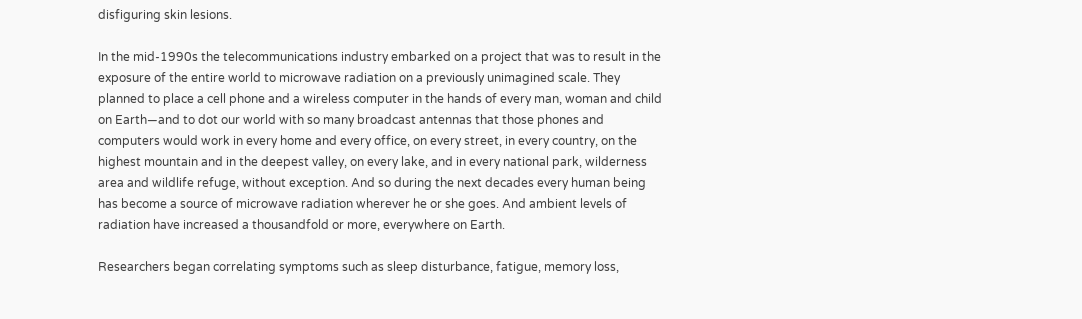disfiguring skin lesions.

In the mid-1990s the telecommunications industry embarked on a project that was to result in the exposure of the entire world to microwave radiation on a previously unimagined scale. They planned to place a cell phone and a wireless computer in the hands of every man, woman and child on Earth—and to dot our world with so many broadcast antennas that those phones and computers would work in every home and every office, on every street, in every country, on the highest mountain and in the deepest valley, on every lake, and in every national park, wilderness area and wildlife refuge, without exception. And so during the next decades every human being has become a source of microwave radiation wherever he or she goes. And ambient levels of radiation have increased a thousandfold or more, everywhere on Earth.

Researchers began correlating symptoms such as sleep disturbance, fatigue, memory loss,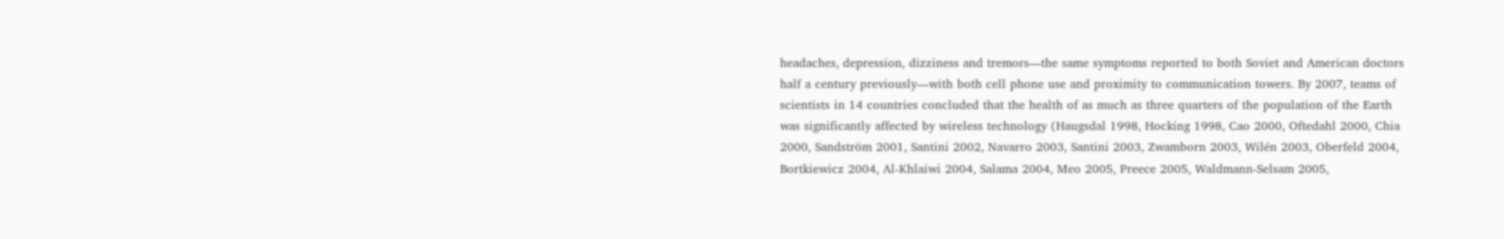headaches, depression, dizziness and tremors—the same symptoms reported to both Soviet and American doctors half a century previously—with both cell phone use and proximity to communication towers. By 2007, teams of scientists in 14 countries concluded that the health of as much as three quarters of the population of the Earth was significantly affected by wireless technology (Haugsdal 1998, Hocking 1998, Cao 2000, Oftedahl 2000, Chia 2000, Sandström 2001, Santini 2002, Navarro 2003, Santini 2003, Zwamborn 2003, Wilén 2003, Oberfeld 2004, Bortkiewicz 2004, Al-Khlaiwi 2004, Salama 2004, Meo 2005, Preece 2005, Waldmann-Selsam 2005,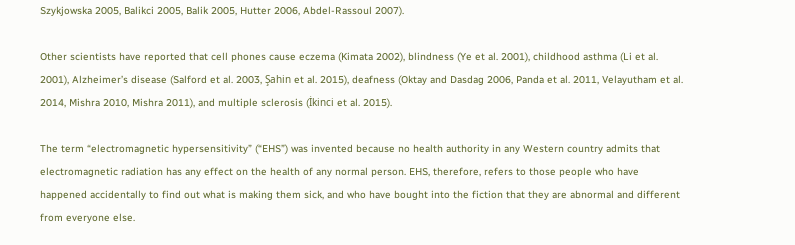Szykjowska 2005, Balikci 2005, Balik 2005, Hutter 2006, Abdel-Rassoul 2007).

Other scientists have reported that cell phones cause eczema (Kimata 2002), blindness (Ye et al. 2001), childhood asthma (Li et al. 2001), Alzheimer’s disease (Salford et al. 2003, Şahin et al. 2015), deafness (Oktay and Dasdag 2006, Panda et al. 2011, Velayutham et al. 2014, Mishra 2010, Mishra 2011), and multiple sclerosis (İkinci et al. 2015).

The term “electromagnetic hypersensitivity” (“EHS”) was invented because no health authority in any Western country admits that electromagnetic radiation has any effect on the health of any normal person. EHS, therefore, refers to those people who have happened accidentally to find out what is making them sick, and who have bought into the fiction that they are abnormal and different from everyone else.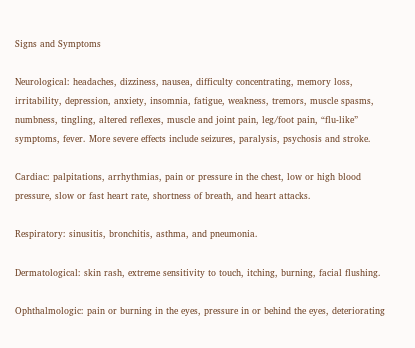Signs and Symptoms

Neurological: headaches, dizziness, nausea, difficulty concentrating, memory loss, irritability, depression, anxiety, insomnia, fatigue, weakness, tremors, muscle spasms, numbness, tingling, altered reflexes, muscle and joint pain, leg/foot pain, “flu-like” symptoms, fever. More severe effects include seizures, paralysis, psychosis and stroke.

Cardiac: palpitations, arrhythmias, pain or pressure in the chest, low or high blood pressure, slow or fast heart rate, shortness of breath, and heart attacks.

Respiratory: sinusitis, bronchitis, asthma, and pneumonia.

Dermatological: skin rash, extreme sensitivity to touch, itching, burning, facial flushing.

Ophthalmologic: pain or burning in the eyes, pressure in or behind the eyes, deteriorating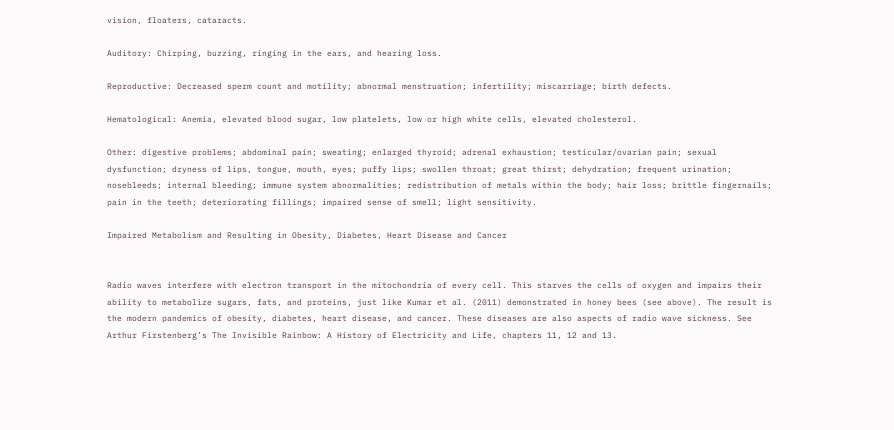vision, floaters, cataracts.

Auditory: Chirping, buzzing, ringing in the ears, and hearing loss.

Reproductive: Decreased sperm count and motility; abnormal menstruation; infertility; miscarriage; birth defects.

Hematological: Anemia, elevated blood sugar, low platelets, low or high white cells, elevated cholesterol.

Other: digestive problems; abdominal pain; sweating; enlarged thyroid; adrenal exhaustion; testicular/ovarian pain; sexual dysfunction; dryness of lips, tongue, mouth, eyes; puffy lips; swollen throat; great thirst; dehydration; frequent urination; nosebleeds; internal bleeding; immune system abnormalities; redistribution of metals within the body; hair loss; brittle fingernails; pain in the teeth; deteriorating fillings; impaired sense of smell; light sensitivity.

Impaired Metabolism and Resulting in Obesity, Diabetes, Heart Disease and Cancer


Radio waves interfere with electron transport in the mitochondria of every cell. This starves the cells of oxygen and impairs their ability to metabolize sugars, fats, and proteins, just like Kumar et al. (2011) demonstrated in honey bees (see above). The result is the modern pandemics of obesity, diabetes, heart disease, and cancer. These diseases are also aspects of radio wave sickness. See Arthur Firstenberg’s The Invisible Rainbow: A History of Electricity and Life, chapters 11, 12 and 13.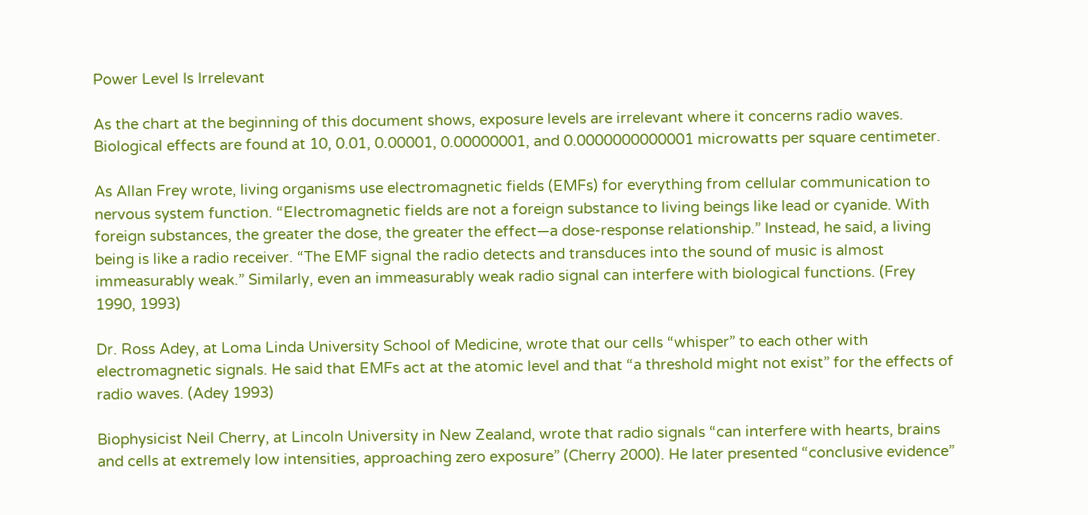Power Level Is Irrelevant

As the chart at the beginning of this document shows, exposure levels are irrelevant where it concerns radio waves. Biological effects are found at 10, 0.01, 0.00001, 0.00000001, and 0.0000000000001 microwatts per square centimeter.

As Allan Frey wrote, living organisms use electromagnetic fields (EMFs) for everything from cellular communication to nervous system function. “Electromagnetic fields are not a foreign substance to living beings like lead or cyanide. With foreign substances, the greater the dose, the greater the effect—a dose-response relationship.” Instead, he said, a living being is like a radio receiver. “The EMF signal the radio detects and transduces into the sound of music is almost immeasurably weak.” Similarly, even an immeasurably weak radio signal can interfere with biological functions. (Frey 1990, 1993)

Dr. Ross Adey, at Loma Linda University School of Medicine, wrote that our cells “whisper” to each other with electromagnetic signals. He said that EMFs act at the atomic level and that “a threshold might not exist” for the effects of radio waves. (Adey 1993)

Biophysicist Neil Cherry, at Lincoln University in New Zealand, wrote that radio signals “can interfere with hearts, brains and cells at extremely low intensities, approaching zero exposure” (Cherry 2000). He later presented “conclusive evidence”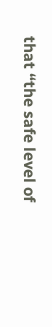that “the safe level of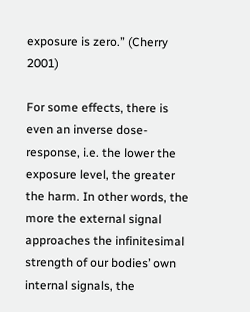exposure is zero.” (Cherry 2001)

For some effects, there is even an inverse dose-response, i.e. the lower the exposure level, the greater the harm. In other words, the more the external signal approaches the infinitesimal strength of our bodies’ own internal signals, the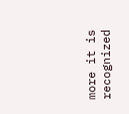more it is recognized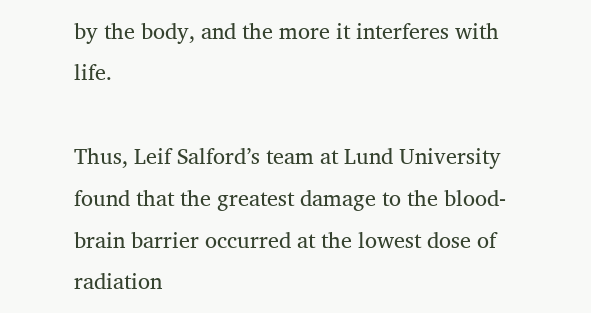by the body, and the more it interferes with life.

Thus, Leif Salford’s team at Lund University found that the greatest damage to the blood-brain barrier occurred at the lowest dose of radiation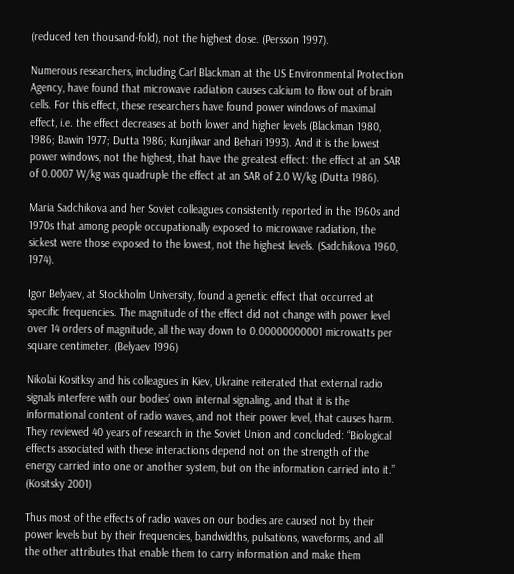(reduced ten thousand-fold), not the highest dose. (Persson 1997).

Numerous researchers, including Carl Blackman at the US Environmental Protection Agency, have found that microwave radiation causes calcium to flow out of brain cells. For this effect, these researchers have found power windows of maximal effect, i.e. the effect decreases at both lower and higher levels (Blackman 1980, 1986; Bawin 1977; Dutta 1986; Kunjilwar and Behari 1993). And it is the lowest power windows, not the highest, that have the greatest effect: the effect at an SAR of 0.0007 W/kg was quadruple the effect at an SAR of 2.0 W/kg (Dutta 1986).

Maria Sadchikova and her Soviet colleagues consistently reported in the 1960s and 1970s that among people occupationally exposed to microwave radiation, the sickest were those exposed to the lowest, not the highest levels. (Sadchikova 1960, 1974).

Igor Belyaev, at Stockholm University, found a genetic effect that occurred at specific frequencies. The magnitude of the effect did not change with power level over 14 orders of magnitude, all the way down to 0.00000000001 microwatts per square centimeter. (Belyaev 1996)

Nikolai Kositksy and his colleagues in Kiev, Ukraine reiterated that external radio signals interfere with our bodies’ own internal signaling, and that it is the informational content of radio waves, and not their power level, that causes harm. They reviewed 40 years of research in the Soviet Union and concluded: “Biological effects associated with these interactions depend not on the strength of the energy carried into one or another system, but on the information carried into it.” (Kositsky 2001)

Thus most of the effects of radio waves on our bodies are caused not by their power levels but by their frequencies, bandwidths, pulsations, waveforms, and all the other attributes that enable them to carry information and make them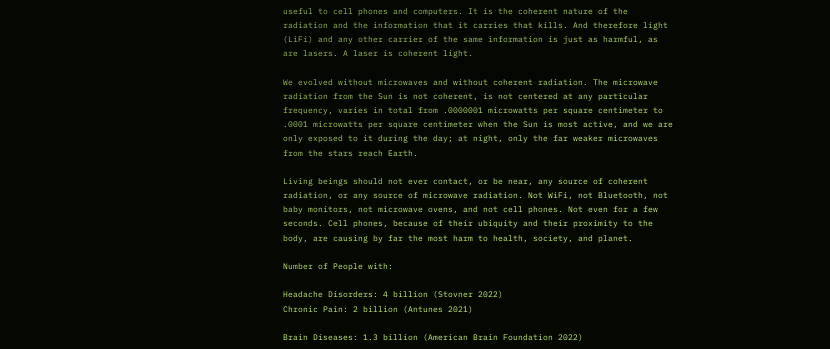useful to cell phones and computers. It is the coherent nature of the radiation and the information that it carries that kills. And therefore light (LiFi) and any other carrier of the same information is just as harmful, as are lasers. A laser is coherent light.

We evolved without microwaves and without coherent radiation. The microwave radiation from the Sun is not coherent, is not centered at any particular frequency, varies in total from .0000001 microwatts per square centimeter to .0001 microwatts per square centimeter when the Sun is most active, and we are only exposed to it during the day; at night, only the far weaker microwaves from the stars reach Earth.

Living beings should not ever contact, or be near, any source of coherent radiation, or any source of microwave radiation. Not WiFi, not Bluetooth, not baby monitors, not microwave ovens, and not cell phones. Not even for a few seconds. Cell phones, because of their ubiquity and their proximity to the body, are causing by far the most harm to health, society, and planet.

Number of People with:

Headache Disorders: 4 billion (Stovner 2022)
Chronic Pain: 2 billion (Antunes 2021)

Brain Diseases: 1.3 billion (American Brain Foundation 2022)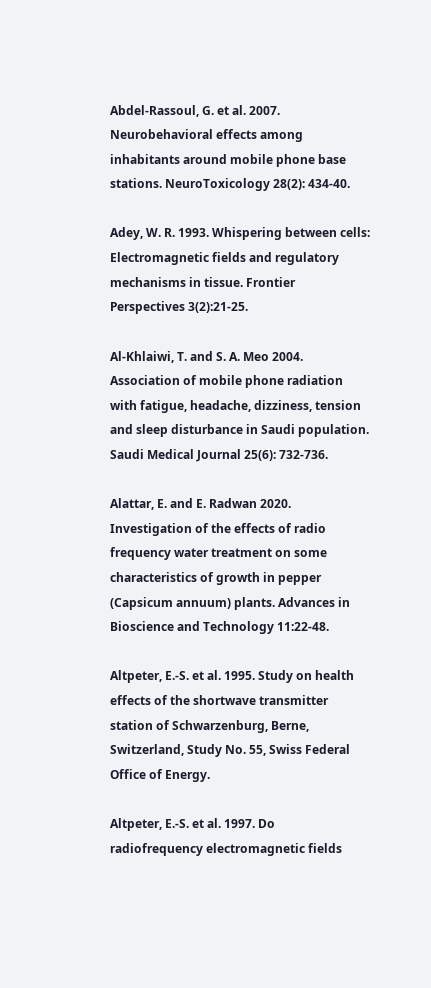Abdel-Rassoul, G. et al. 2007. Neurobehavioral effects among inhabitants around mobile phone base stations. NeuroToxicology 28(2): 434-40.

Adey, W. R. 1993. Whispering between cells: Electromagnetic fields and regulatory mechanisms in tissue. Frontier Perspectives 3(2):21-25.

Al-Khlaiwi, T. and S. A. Meo 2004. Association of mobile phone radiation with fatigue, headache, dizziness, tension and sleep disturbance in Saudi population. Saudi Medical Journal 25(6): 732-736.

Alattar, E. and E. Radwan 2020. Investigation of the effects of radio frequency water treatment on some characteristics of growth in pepper (Capsicum annuum) plants. Advances in Bioscience and Technology 11:22-48.

Altpeter, E.-S. et al. 1995. Study on health effects of the shortwave transmitter station of Schwarzenburg, Berne, Switzerland, Study No. 55, Swiss Federal Office of Energy.

Altpeter, E.-S. et al. 1997. Do radiofrequency electromagnetic fields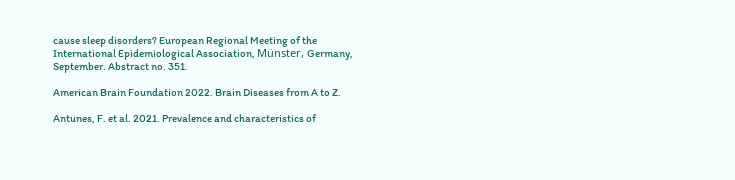cause sleep disorders? European Regional Meeting of the International Epidemiological Association, Münster, Germany, September. Abstract no. 351.

American Brain Foundation 2022. Brain Diseases from A to Z.

Antunes, F. et al. 2021. Prevalence and characteristics of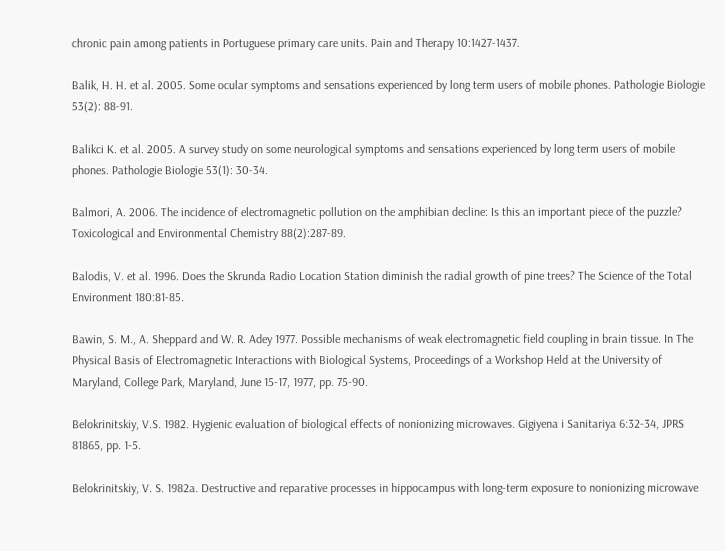chronic pain among patients in Portuguese primary care units. Pain and Therapy 10:1427-1437.

Balik, H. H. et al. 2005. Some ocular symptoms and sensations experienced by long term users of mobile phones. Pathologie Biologie 53(2): 88-91.

Balikci K. et al. 2005. A survey study on some neurological symptoms and sensations experienced by long term users of mobile phones. Pathologie Biologie 53(1): 30-34.

Balmori, A. 2006. The incidence of electromagnetic pollution on the amphibian decline: Is this an important piece of the puzzle? Toxicological and Environmental Chemistry 88(2):287-89.

Balodis, V. et al. 1996. Does the Skrunda Radio Location Station diminish the radial growth of pine trees? The Science of the Total Environment 180:81-85.

Bawin, S. M., A. Sheppard and W. R. Adey 1977. Possible mechanisms of weak electromagnetic field coupling in brain tissue. In The Physical Basis of Electromagnetic Interactions with Biological Systems, Proceedings of a Workshop Held at the University of Maryland, College Park, Maryland, June 15-17, 1977, pp. 75-90.

Belokrinitskiy, V.S. 1982. Hygienic evaluation of biological effects of nonionizing microwaves. Gigiyena i Sanitariya 6:32-34, JPRS 81865, pp. 1-5.

Belokrinitskiy, V. S. 1982a. Destructive and reparative processes in hippocampus with long-term exposure to nonionizing microwave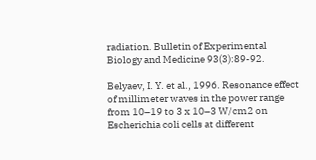radiation. Bulletin of Experimental Biology and Medicine 93(3):89-92.

Belyaev, I. Y. et al., 1996. Resonance effect of millimeter waves in the power range from 10–19 to 3 x 10–3 W/cm2 on Escherichia coli cells at different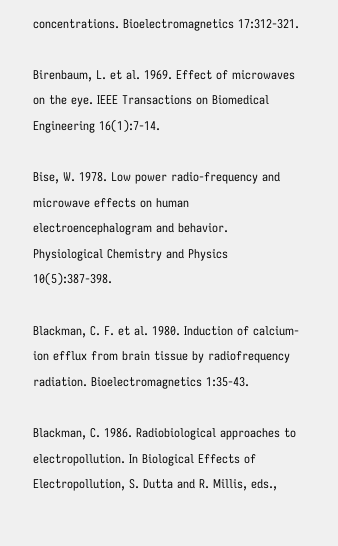concentrations. Bioelectromagnetics 17:312-321.

Birenbaum, L. et al. 1969. Effect of microwaves on the eye. IEEE Transactions on Biomedical Engineering 16(1):7-14.

Bise, W. 1978. Low power radio-frequency and microwave effects on human electroencephalogram and behavior. Physiological Chemistry and Physics 10(5):387-398.

Blackman, C. F. et al. 1980. Induction of calcium-ion efflux from brain tissue by radiofrequency radiation. Bioelectromagnetics 1:35-43.

Blackman, C. 1986. Radiobiological approaches to electropollution. In Biological Effects of Electropollution, S. Dutta and R. Millis, eds.,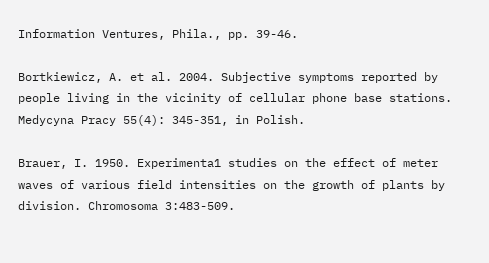Information Ventures, Phila., pp. 39-46.

Bortkiewicz, A. et al. 2004. Subjective symptoms reported by people living in the vicinity of cellular phone base stations. Medycyna Pracy 55(4): 345-351, in Polish.

Brauer, I. 1950. Experimenta1 studies on the effect of meter waves of various field intensities on the growth of plants by division. Chromosoma 3:483-509.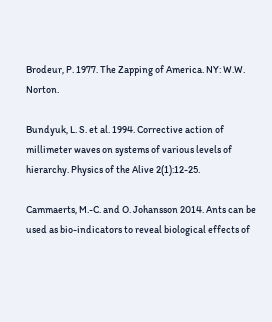Brodeur, P. 1977. The Zapping of America. NY: W.W. Norton.

Bundyuk, L. S. et al. 1994. Corrective action of millimeter waves on systems of various levels of hierarchy. Physics of the Alive 2(1):12-25.

Cammaerts, M.-C. and O. Johansson 2014. Ants can be used as bio-indicators to reveal biological effects of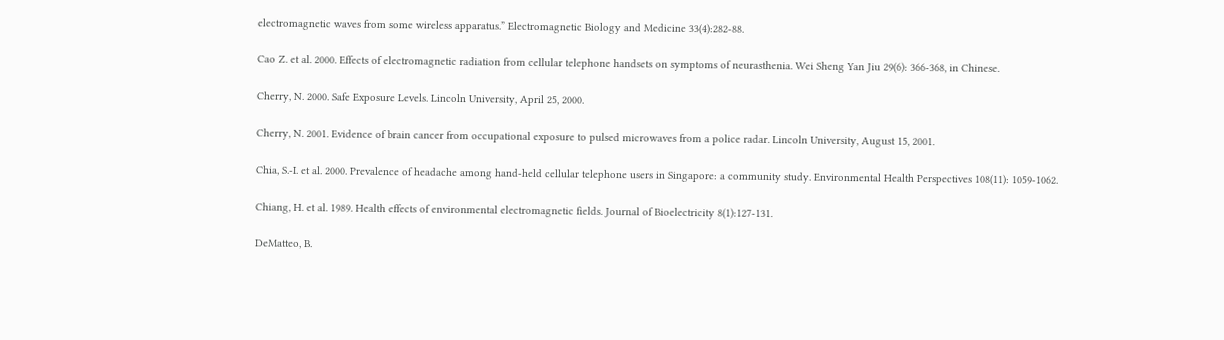electromagnetic waves from some wireless apparatus.” Electromagnetic Biology and Medicine 33(4):282-88.

Cao Z. et al. 2000. Effects of electromagnetic radiation from cellular telephone handsets on symptoms of neurasthenia. Wei Sheng Yan Jiu 29(6): 366-368, in Chinese.

Cherry, N. 2000. Safe Exposure Levels. Lincoln University, April 25, 2000.

Cherry, N. 2001. Evidence of brain cancer from occupational exposure to pulsed microwaves from a police radar. Lincoln University, August 15, 2001.

Chia, S.-I. et al. 2000. Prevalence of headache among hand-held cellular telephone users in Singapore: a community study. Environmental Health Perspectives 108(11): 1059-1062.

Chiang, H. et al. 1989. Health effects of environmental electromagnetic fields. Journal of Bioelectricity 8(1):127-131.

DeMatteo, B.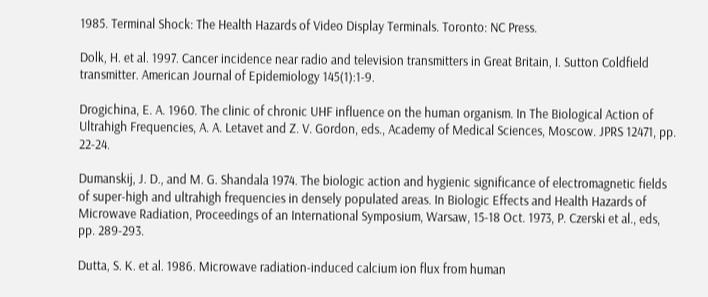1985. Terminal Shock: The Health Hazards of Video Display Terminals. Toronto: NC Press.

Dolk, H. et al. 1997. Cancer incidence near radio and television transmitters in Great Britain, I. Sutton Coldfield transmitter. American Journal of Epidemiology 145(1):1-9.

Drogichina, E. A. 1960. The clinic of chronic UHF influence on the human organism. In The Biological Action of Ultrahigh Frequencies, A. A. Letavet and Z. V. Gordon, eds., Academy of Medical Sciences, Moscow. JPRS 12471, pp. 22-24.

Dumanskij, J. D., and M. G. Shandala 1974. The biologic action and hygienic significance of electromagnetic fields of super-high and ultrahigh frequencies in densely populated areas. In Biologic Effects and Health Hazards of Microwave Radiation, Proceedings of an International Symposium, Warsaw, 15-18 Oct. 1973, P. Czerski et al., eds, pp. 289-293.

Dutta, S. K. et al. 1986. Microwave radiation-induced calcium ion flux from human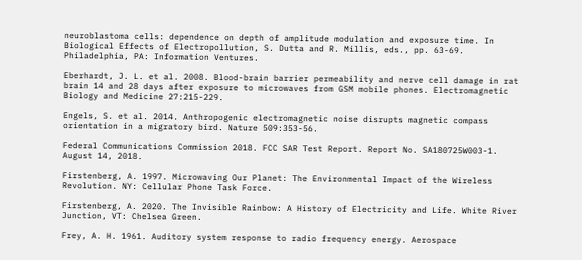neuroblastoma cells: dependence on depth of amplitude modulation and exposure time. In Biological Effects of Electropollution, S. Dutta and R. Millis, eds., pp. 63-69. Philadelphia, PA: Information Ventures.

Eberhardt, J. L. et al. 2008. Blood-brain barrier permeability and nerve cell damage in rat brain 14 and 28 days after exposure to microwaves from GSM mobile phones. Electromagnetic Biology and Medicine 27:215-229.

Engels, S. et al. 2014. Anthropogenic electromagnetic noise disrupts magnetic compass orientation in a migratory bird. Nature 509:353-56.

Federal Communications Commission 2018. FCC SAR Test Report. Report No. SA180725W003-1. August 14, 2018.

Firstenberg, A. 1997. Microwaving Our Planet: The Environmental Impact of the Wireless Revolution. NY: Cellular Phone Task Force.

Firstenberg, A. 2020. The Invisible Rainbow: A History of Electricity and Life. White River Junction, VT: Chelsea Green.

Frey, A. H. 1961. Auditory system response to radio frequency energy. Aerospace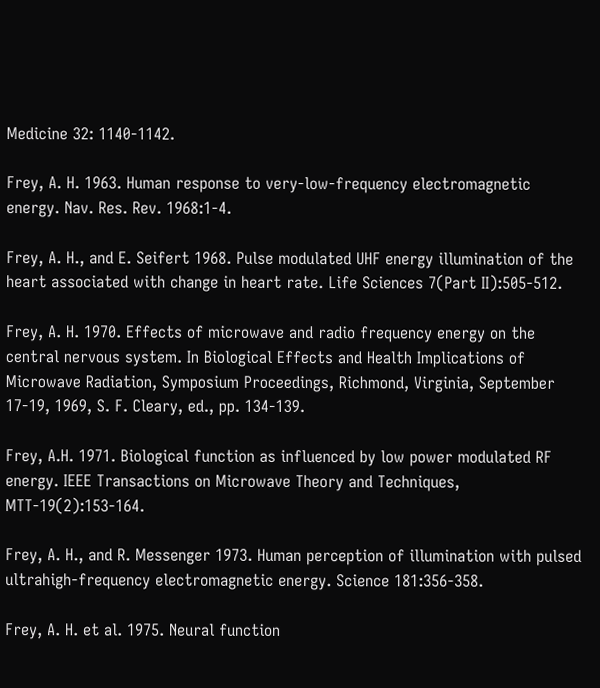Medicine 32: 1140-1142.

Frey, A. H. 1963. Human response to very-low-frequency electromagnetic energy. Nav. Res. Rev. 1968:1-4.

Frey, A. H., and E. Seifert 1968. Pulse modulated UHF energy illumination of the heart associated with change in heart rate. Life Sciences 7(Part II):505-512.

Frey, A. H. 1970. Effects of microwave and radio frequency energy on the central nervous system. In Biological Effects and Health Implications of Microwave Radiation, Symposium Proceedings, Richmond, Virginia, September 17-19, 1969, S. F. Cleary, ed., pp. 134-139.

Frey, A.H. 1971. Biological function as influenced by low power modulated RF energy. IEEE Transactions on Microwave Theory and Techniques, MTT-19(2):153-164.

Frey, A. H., and R. Messenger 1973. Human perception of illumination with pulsed ultrahigh-frequency electromagnetic energy. Science 181:356-358.

Frey, A. H. et al. 1975. Neural function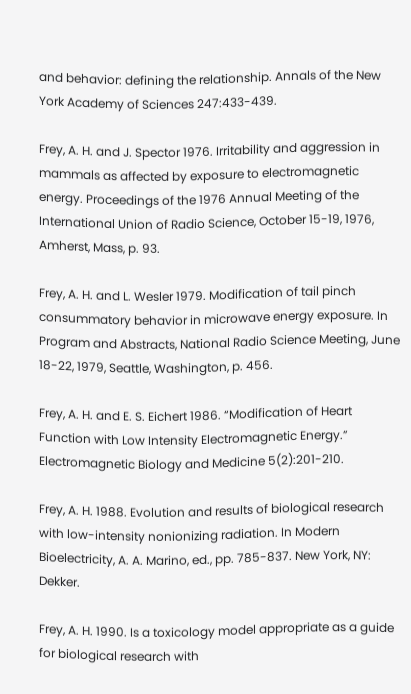and behavior: defining the relationship. Annals of the New York Academy of Sciences 247:433-439.

Frey, A. H. and J. Spector 1976. Irritability and aggression in mammals as affected by exposure to electromagnetic energy. Proceedings of the 1976 Annual Meeting of the International Union of Radio Science, October 15-19, 1976, Amherst, Mass, p. 93.

Frey, A. H. and L. Wesler 1979. Modification of tail pinch consummatory behavior in microwave energy exposure. In Program and Abstracts, National Radio Science Meeting, June 18-22, 1979, Seattle, Washington, p. 456.

Frey, A. H. and E. S. Eichert 1986. “Modification of Heart Function with Low Intensity Electromagnetic Energy.” Electromagnetic Biology and Medicine 5(2):201-210.

Frey, A. H. 1988. Evolution and results of biological research with low-intensity nonionizing radiation. In Modern Bioelectricity, A. A. Marino, ed., pp. 785-837. New York, NY: Dekker.

Frey, A. H. 1990. Is a toxicology model appropriate as a guide for biological research with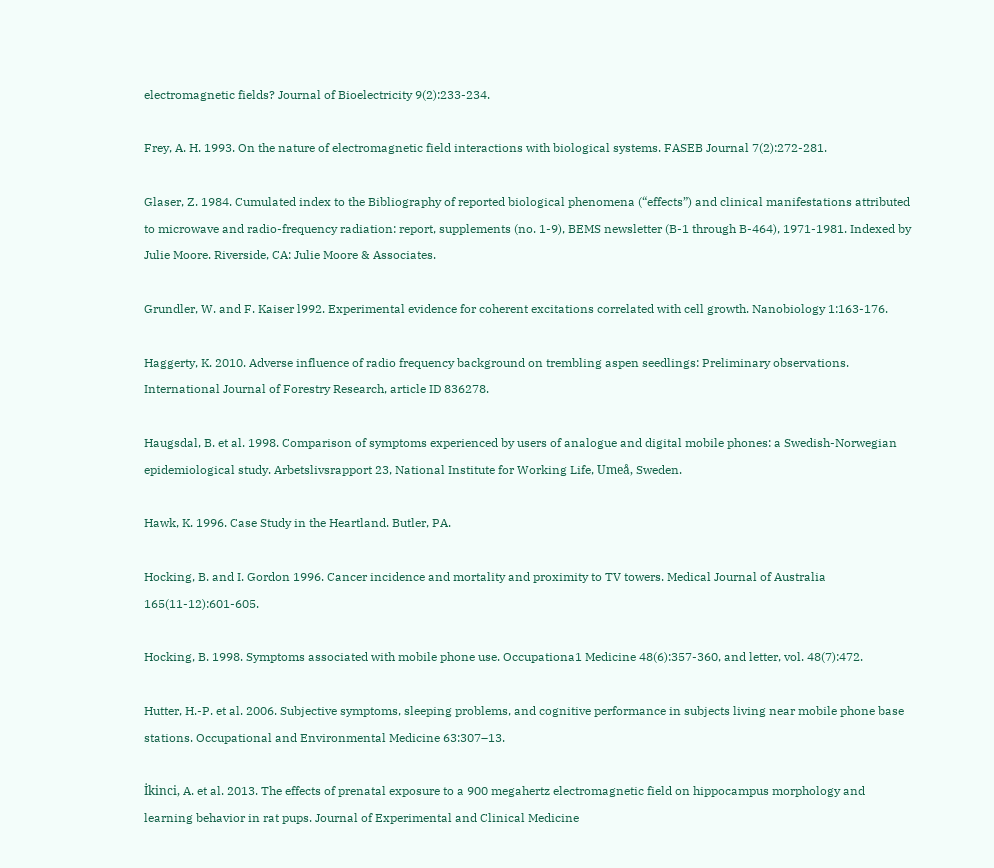electromagnetic fields? Journal of Bioelectricity 9(2):233-234.

Frey, A. H. 1993. On the nature of electromagnetic field interactions with biological systems. FASEB Journal 7(2):272-281.

Glaser, Z. 1984. Cumulated index to the Bibliography of reported biological phenomena (“effects”) and clinical manifestations attributed to microwave and radio-frequency radiation: report, supplements (no. 1-9), BEMS newsletter (B-1 through B-464), 1971-1981. Indexed by Julie Moore. Riverside, CA: Julie Moore & Associates.

Grundler, W. and F. Kaiser l992. Experimental evidence for coherent excitations correlated with cell growth. Nanobiology 1:163-176.

Haggerty, K. 2010. Adverse influence of radio frequency background on trembling aspen seedlings: Preliminary observations. International Journal of Forestry Research, article ID 836278.

Haugsdal, B. et al. 1998. Comparison of symptoms experienced by users of analogue and digital mobile phones: a Swedish-Norwegian epidemiological study. Arbetslivsrapport 23, National Institute for Working Life, Umeå, Sweden.

Hawk, K. 1996. Case Study in the Heartland. Butler, PA.

Hocking, B. and I. Gordon 1996. Cancer incidence and mortality and proximity to TV towers. Medical Journal of Australia 165(11-12):601-605.

Hocking, B. 1998. Symptoms associated with mobile phone use. Occupationa1 Medicine 48(6):357-360, and letter, vol. 48(7):472.

Hutter, H.-P. et al. 2006. Subjective symptoms, sleeping problems, and cognitive performance in subjects living near mobile phone base stations. Occupational and Environmental Medicine 63:307–13.

İkinci, A. et al. 2013. The effects of prenatal exposure to a 900 megahertz electromagnetic field on hippocampus morphology and learning behavior in rat pups. Journal of Experimental and Clinical Medicine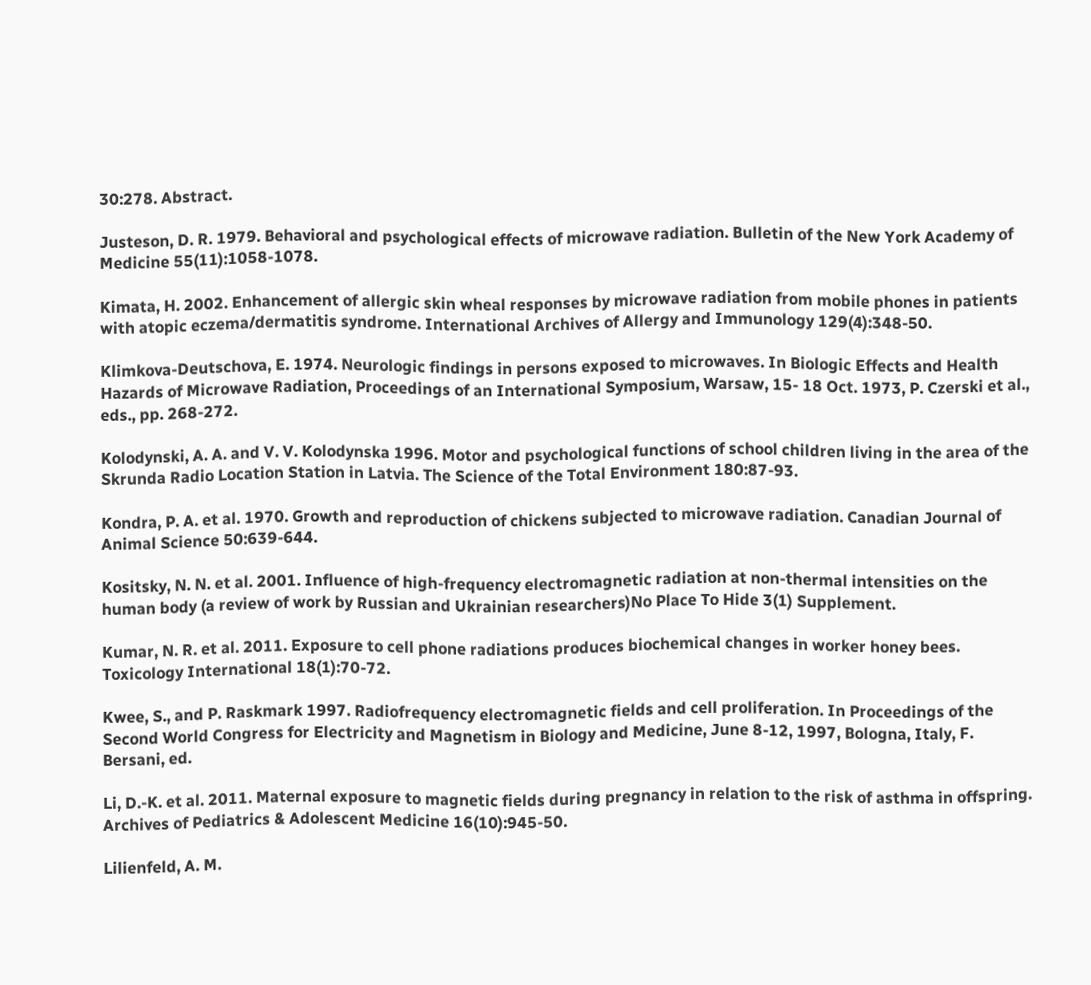30:278. Abstract.

Justeson, D. R. 1979. Behavioral and psychological effects of microwave radiation. Bulletin of the New York Academy of Medicine 55(11):1058-1078.

Kimata, H. 2002. Enhancement of allergic skin wheal responses by microwave radiation from mobile phones in patients with atopic eczema/dermatitis syndrome. International Archives of Allergy and Immunology 129(4):348-50.

Klimkova-Deutschova, E. 1974. Neurologic findings in persons exposed to microwaves. In Biologic Effects and Health Hazards of Microwave Radiation, Proceedings of an International Symposium, Warsaw, 15- 18 Oct. 1973, P. Czerski et al., eds., pp. 268-272.

Kolodynski, A. A. and V. V. Kolodynska 1996. Motor and psychological functions of school children living in the area of the Skrunda Radio Location Station in Latvia. The Science of the Total Environment 180:87-93.

Kondra, P. A. et al. 1970. Growth and reproduction of chickens subjected to microwave radiation. Canadian Journal of Animal Science 50:639-644.

Kositsky, N. N. et al. 2001. Influence of high-frequency electromagnetic radiation at non-thermal intensities on the human body (a review of work by Russian and Ukrainian researchers)No Place To Hide 3(1) Supplement.

Kumar, N. R. et al. 2011. Exposure to cell phone radiations produces biochemical changes in worker honey bees. Toxicology International 18(1):70-72.

Kwee, S., and P. Raskmark 1997. Radiofrequency electromagnetic fields and cell proliferation. In Proceedings of the Second World Congress for Electricity and Magnetism in Biology and Medicine, June 8-12, 1997, Bologna, Italy, F. Bersani, ed.

Li, D.-K. et al. 2011. Maternal exposure to magnetic fields during pregnancy in relation to the risk of asthma in offspring. Archives of Pediatrics & Adolescent Medicine 16(10):945-50.

Lilienfeld, A. M.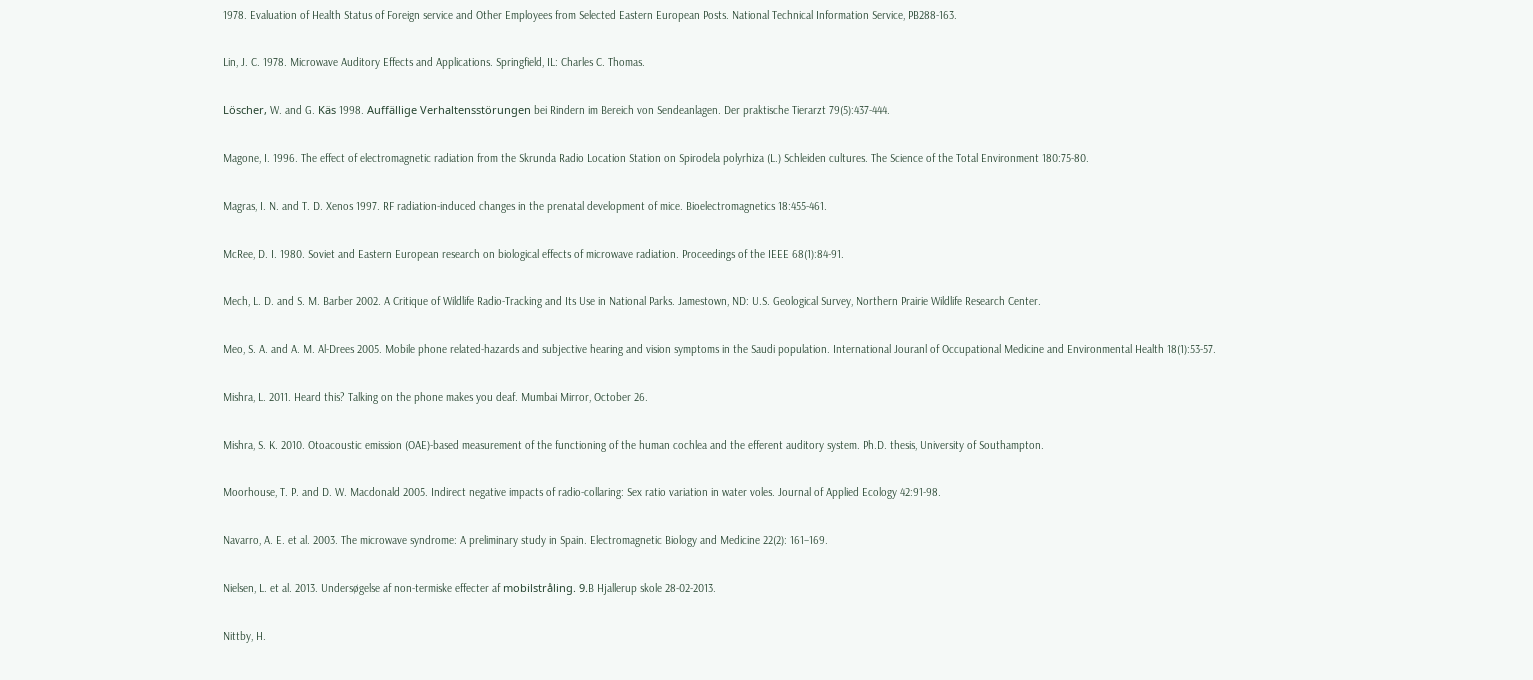1978. Evaluation of Health Status of Foreign service and Other Employees from Selected Eastern European Posts. National Technical Information Service, PB288-163.

Lin, J. C. 1978. Microwave Auditory Effects and Applications. Springfield, IL: Charles C. Thomas.

Löscher, W. and G. Käs 1998. Auffällige Verhaltensstörungen bei Rindern im Bereich von Sendeanlagen. Der praktische Tierarzt 79(5):437-444.

Magone, I. 1996. The effect of electromagnetic radiation from the Skrunda Radio Location Station on Spirodela polyrhiza (L.) Schleiden cultures. The Science of the Total Environment 180:75-80.

Magras, I. N. and T. D. Xenos 1997. RF radiation-induced changes in the prenatal development of mice. Bioelectromagnetics 18:455-461.

McRee, D. I. 1980. Soviet and Eastern European research on biological effects of microwave radiation. Proceedings of the IEEE 68(1):84-91.

Mech, L. D. and S. M. Barber 2002. A Critique of Wildlife Radio-Tracking and Its Use in National Parks. Jamestown, ND: U.S. Geological Survey, Northern Prairie Wildlife Research Center.

Meo, S. A. and A. M. Al-Drees 2005. Mobile phone related-hazards and subjective hearing and vision symptoms in the Saudi population. International Jouranl of Occupational Medicine and Environmental Health 18(1):53-57.

Mishra, L. 2011. Heard this? Talking on the phone makes you deaf. Mumbai Mirror, October 26.

Mishra, S. K. 2010. Otoacoustic emission (OAE)-based measurement of the functioning of the human cochlea and the efferent auditory system. Ph.D. thesis, University of Southampton.

Moorhouse, T. P. and D. W. Macdonald 2005. Indirect negative impacts of radio-collaring: Sex ratio variation in water voles. Journal of Applied Ecology 42:91-98.

Navarro, A. E. et al. 2003. The microwave syndrome: A preliminary study in Spain. Electromagnetic Biology and Medicine 22(2): 161–169.

Nielsen, L. et al. 2013. Undersøgelse af non-termiske effecter af mobilstråling. 9.B Hjallerup skole 28-02-2013.

Nittby, H.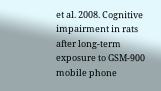et al. 2008. Cognitive impairment in rats after long-term exposure to GSM-900 mobile phone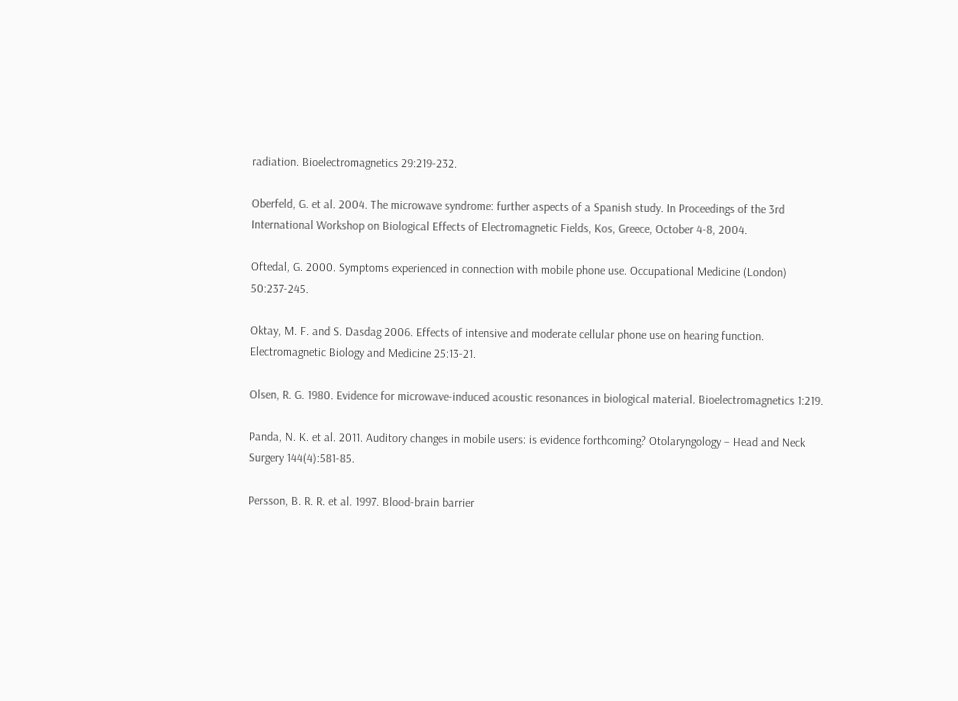radiation. Bioelectromagnetics 29:219-232.

Oberfeld, G. et al. 2004. The microwave syndrome: further aspects of a Spanish study. In Proceedings of the 3rd International Workshop on Biological Effects of Electromagnetic Fields, Kos, Greece, October 4-8, 2004.

Oftedal, G. 2000. Symptoms experienced in connection with mobile phone use. Occupational Medicine (London) 50:237-245.

Oktay, M. F. and S. Dasdag 2006. Effects of intensive and moderate cellular phone use on hearing function. Electromagnetic Biology and Medicine 25:13-21.

Olsen, R. G. 1980. Evidence for microwave-induced acoustic resonances in biological material. Bioelectromagnetics 1:219.

Panda, N. K. et al. 2011. Auditory changes in mobile users: is evidence forthcoming? Otolaryngology – Head and Neck Surgery 144(4):581-85.

Persson, B. R. R. et al. 1997. Blood-brain barrier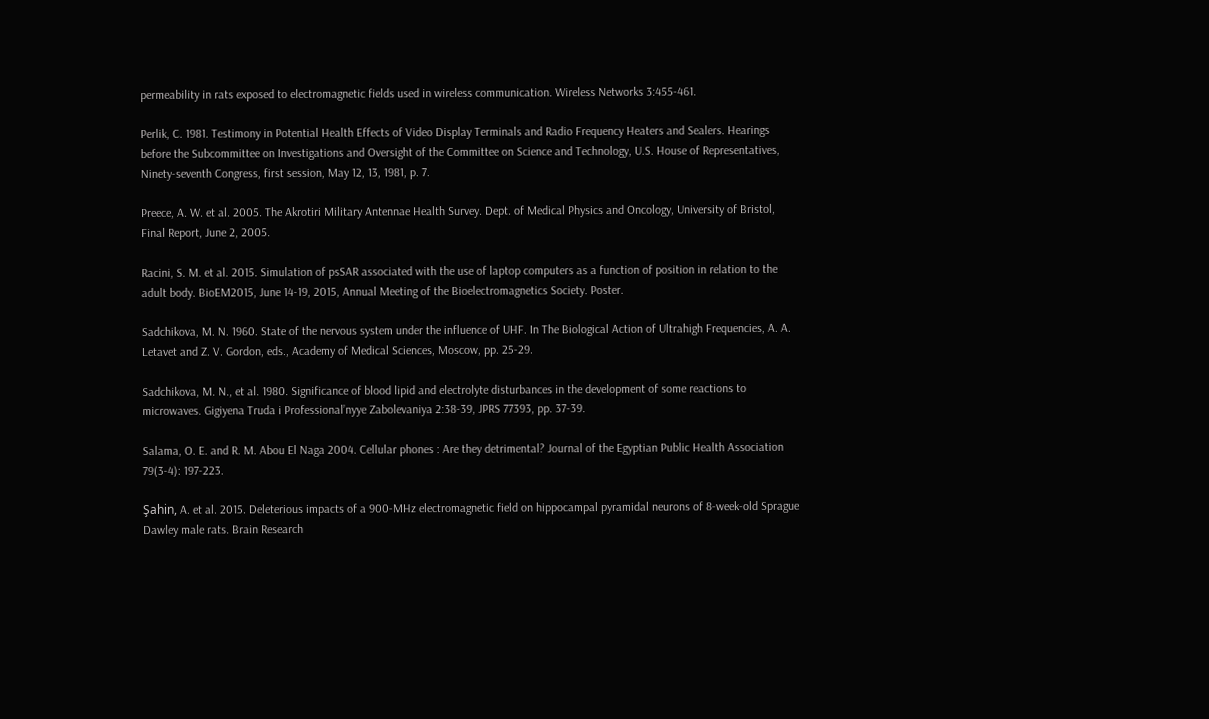permeability in rats exposed to electromagnetic fields used in wireless communication. Wireless Networks 3:455-461.

Perlik, C. 1981. Testimony in Potential Health Effects of Video Display Terminals and Radio Frequency Heaters and Sealers. Hearings before the Subcommittee on Investigations and Oversight of the Committee on Science and Technology, U.S. House of Representatives, Ninety-seventh Congress, first session, May 12, 13, 1981, p. 7.

Preece, A. W. et al. 2005. The Akrotiri Military Antennae Health Survey. Dept. of Medical Physics and Oncology, University of Bristol, Final Report, June 2, 2005.

Racini, S. M. et al. 2015. Simulation of psSAR associated with the use of laptop computers as a function of position in relation to the adult body. BioEM2015, June 14-19, 2015, Annual Meeting of the Bioelectromagnetics Society. Poster.

Sadchikova, M. N. 1960. State of the nervous system under the influence of UHF. In The Biological Action of Ultrahigh Frequencies, A. A. Letavet and Z. V. Gordon, eds., Academy of Medical Sciences, Moscow, pp. 25-29.

Sadchikova, M. N., et al. 1980. Significance of blood lipid and electrolyte disturbances in the development of some reactions to microwaves. Gigiyena Truda i Professional’nyye Zabolevaniya 2:38-39, JPRS 77393, pp. 37-39.

Salama, O. E. and R. M. Abou El Naga 2004. Cellular phones : Are they detrimental? Journal of the Egyptian Public Health Association 79(3-4): 197-223.

Şahin, A. et al. 2015. Deleterious impacts of a 900-MHz electromagnetic field on hippocampal pyramidal neurons of 8-week-old Sprague Dawley male rats. Brain Research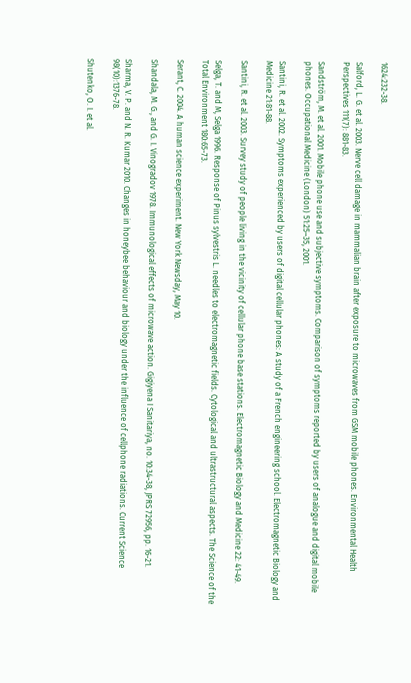1624:232-38.

Salford, L. G. et al. 2003. Nerve cell damage in mammalian brain after exposure to microwaves from GSM mobile phones. Environmental Health Perspectives 111(7): 881-83.

Sandström, M. et al. 2001. Mobile phone use and subjective symptoms. Comparison of symptoms reported by users of analogue and digital mobile phones. Occupational Medicine (London) 51:25–35, 2001.

Santini, R. et al. 2002. Symptoms experienced by users of digital cellular phones: A study of a French engineering school. Electromagnetic Biology and Medicine 21:81-88.

Santini, R. et al. 2003. Survey study of people living in the vicinity of cellular phone base stations. Electromagnetic Biology and Medicine 22: 41-49.

Selga, T. and M, Selga 1996. Response of Pinus sylvestris L. needles to electromagnetic fields. Cytological and ultrastructural aspects. The Science of the Total Environment 180:65-73.

Serant, C. 2004. A human science experiment. New York Newsday, May 10.

Shandala, M. G., and G. I. Vinogradov 1978. Immunological effects of microwave action. Gigiyena I Sanitariya, no. 10:34-38, JPRS 72956, pp. 16-21.

Sharma, V. P. and N. R. Kumar 2010. Changes in honeybee behaviour and biology under the influence of cellphone radiations. Current Science 98(10):1376-78.

Shutenko, O. I. et al.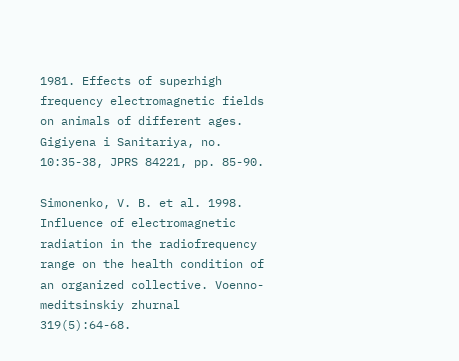1981. Effects of superhigh frequency electromagnetic fields on animals of different ages. Gigiyena i Sanitariya, no. 10:35-38, JPRS 84221, pp. 85-90.

Simonenko, V. B. et al. 1998. Influence of electromagnetic radiation in the radiofrequency range on the health condition of an organized collective. Voenno-meditsinskiy zhurnal 319(5):64-68.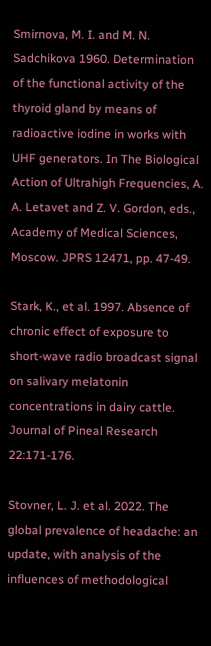Smirnova, M. I. and M. N. Sadchikova 1960. Determination of the functional activity of the thyroid gland by means of radioactive iodine in works with UHF generators. In The Biological Action of Ultrahigh Frequencies, A. A. Letavet and Z. V. Gordon, eds., Academy of Medical Sciences, Moscow. JPRS 12471, pp. 47-49.

Stark, K., et al. 1997. Absence of chronic effect of exposure to short-wave radio broadcast signal on salivary melatonin concentrations in dairy cattle. Journal of Pineal Research 22:171-176.

Stovner, L. J. et al. 2022. The global prevalence of headache: an update, with analysis of the influences of methodological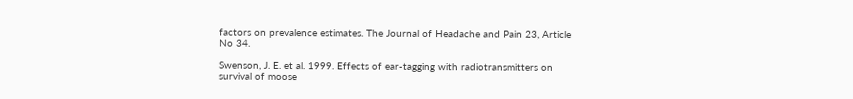factors on prevalence estimates. The Journal of Headache and Pain 23, Article No 34.

Swenson, J. E. et al. 1999. Effects of ear-tagging with radiotransmitters on survival of moose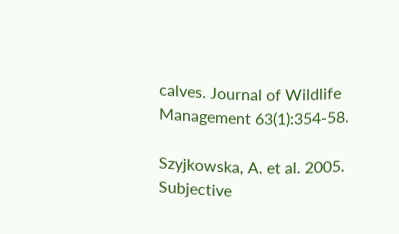calves. Journal of Wildlife Management 63(1):354-58.

Szyjkowska, A. et al. 2005. Subjective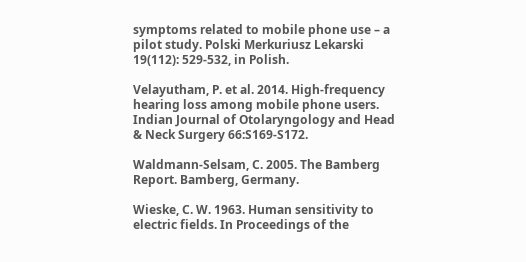symptoms related to mobile phone use – a pilot study. Polski Merkuriusz Lekarski 19(112): 529-532, in Polish.

Velayutham, P. et al. 2014. High-frequency hearing loss among mobile phone users. Indian Journal of Otolaryngology and Head & Neck Surgery 66:S169-S172.

Waldmann-Selsam, C. 2005. The Bamberg Report. Bamberg, Germany.

Wieske, C. W. 1963. Human sensitivity to electric fields. In Proceedings of the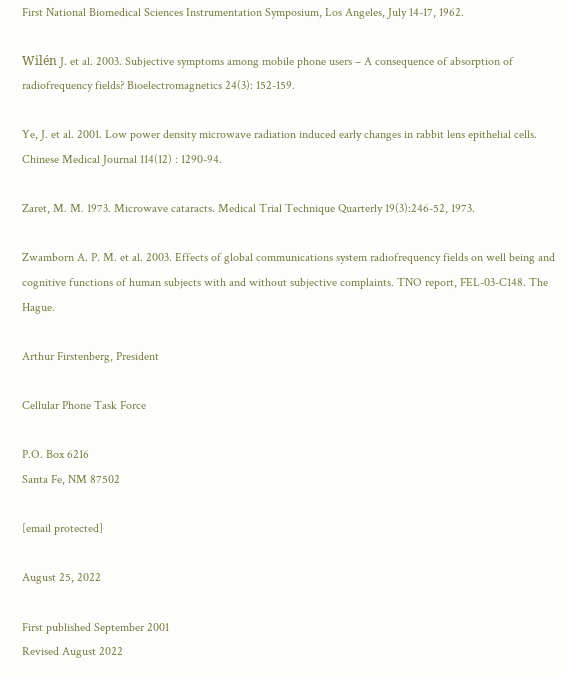First National Biomedical Sciences Instrumentation Symposium, Los Angeles, July 14-17, 1962.

Wilén J. et al. 2003. Subjective symptoms among mobile phone users – A consequence of absorption of radiofrequency fields? Bioelectromagnetics 24(3): 152-159.

Ye, J. et al. 2001. Low power density microwave radiation induced early changes in rabbit lens epithelial cells. Chinese Medical Journal 114(12) : 1290-94.

Zaret, M. M. 1973. Microwave cataracts. Medical Trial Technique Quarterly 19(3):246-52, 1973.

Zwamborn A. P. M. et al. 2003. Effects of global communications system radiofrequency fields on well being and cognitive functions of human subjects with and without subjective complaints. TNO report, FEL-03-C148. The Hague.

Arthur Firstenberg, President

Cellular Phone Task Force

P.O. Box 6216
Santa Fe, NM 87502

[email protected]

August 25, 2022

First published September 2001
Revised August 2022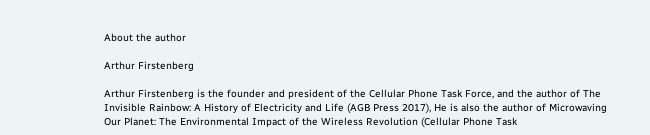About the author

Arthur Firstenberg

Arthur Firstenberg is the founder and president of the Cellular Phone Task Force, and the author of The Invisible Rainbow: A History of Electricity and Life (AGB Press 2017), He is also the author of Microwaving Our Planet: The Environmental Impact of the Wireless Revolution (Cellular Phone Task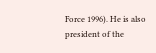Force 1996). He is also president of the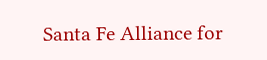Santa Fe Alliance for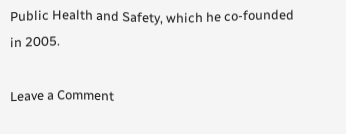Public Health and Safety, which he co-founded in 2005.

Leave a Comment